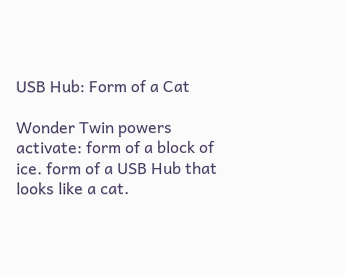USB Hub: Form of a Cat

Wonder Twin powers activate: form of a block of ice. form of a USB Hub that looks like a cat.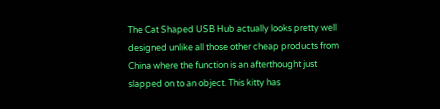The Cat Shaped USB Hub actually looks pretty well designed unlike all those other cheap products from China where the function is an afterthought just slapped on to an object. This kitty has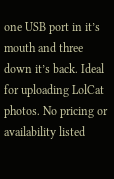one USB port in it’s mouth and three down it’s back. Ideal for uploading LolCat photos. No pricing or availability listed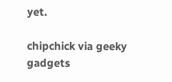yet.

chipchick via geeky gadgets